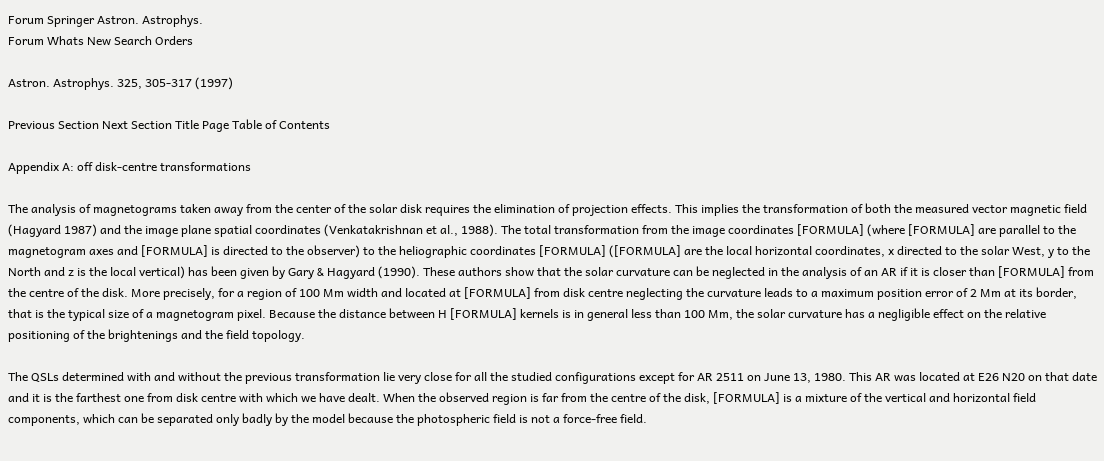Forum Springer Astron. Astrophys.
Forum Whats New Search Orders

Astron. Astrophys. 325, 305-317 (1997)

Previous Section Next Section Title Page Table of Contents

Appendix A: off disk-centre transformations

The analysis of magnetograms taken away from the center of the solar disk requires the elimination of projection effects. This implies the transformation of both the measured vector magnetic field (Hagyard 1987) and the image plane spatial coordinates (Venkatakrishnan et al., 1988). The total transformation from the image coordinates [FORMULA] (where [FORMULA] are parallel to the magnetogram axes and [FORMULA] is directed to the observer) to the heliographic coordinates [FORMULA] ([FORMULA] are the local horizontal coordinates, x directed to the solar West, y to the North and z is the local vertical) has been given by Gary & Hagyard (1990). These authors show that the solar curvature can be neglected in the analysis of an AR if it is closer than [FORMULA] from the centre of the disk. More precisely, for a region of 100 Mm width and located at [FORMULA] from disk centre neglecting the curvature leads to a maximum position error of 2 Mm at its border, that is the typical size of a magnetogram pixel. Because the distance between H [FORMULA] kernels is in general less than 100 Mm, the solar curvature has a negligible effect on the relative positioning of the brightenings and the field topology.

The QSLs determined with and without the previous transformation lie very close for all the studied configurations except for AR 2511 on June 13, 1980. This AR was located at E26 N20 on that date and it is the farthest one from disk centre with which we have dealt. When the observed region is far from the centre of the disk, [FORMULA] is a mixture of the vertical and horizontal field components, which can be separated only badly by the model because the photospheric field is not a force-free field.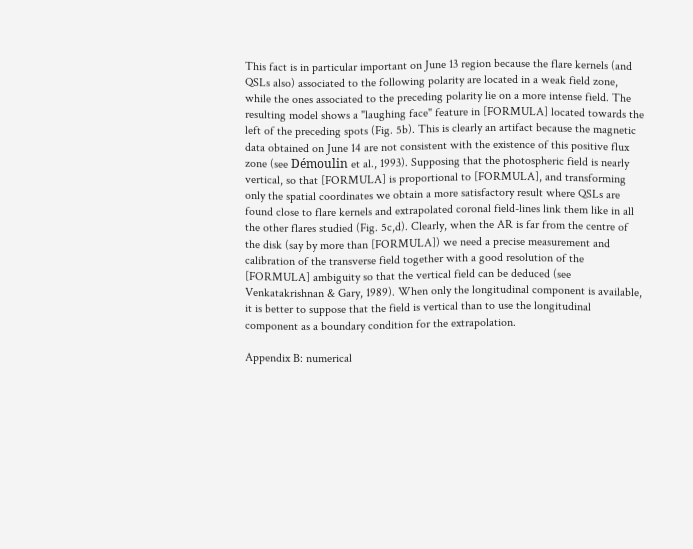This fact is in particular important on June 13 region because the flare kernels (and QSLs also) associated to the following polarity are located in a weak field zone, while the ones associated to the preceding polarity lie on a more intense field. The resulting model shows a "laughing face" feature in [FORMULA] located towards the left of the preceding spots (Fig. 5b). This is clearly an artifact because the magnetic data obtained on June 14 are not consistent with the existence of this positive flux zone (see Démoulin et al., 1993). Supposing that the photospheric field is nearly vertical, so that [FORMULA] is proportional to [FORMULA], and transforming only the spatial coordinates we obtain a more satisfactory result where QSLs are found close to flare kernels and extrapolated coronal field-lines link them like in all the other flares studied (Fig. 5c,d). Clearly, when the AR is far from the centre of the disk (say by more than [FORMULA]) we need a precise measurement and calibration of the transverse field together with a good resolution of the [FORMULA] ambiguity so that the vertical field can be deduced (see Venkatakrishnan & Gary, 1989). When only the longitudinal component is available, it is better to suppose that the field is vertical than to use the longitudinal component as a boundary condition for the extrapolation.

Appendix B: numerical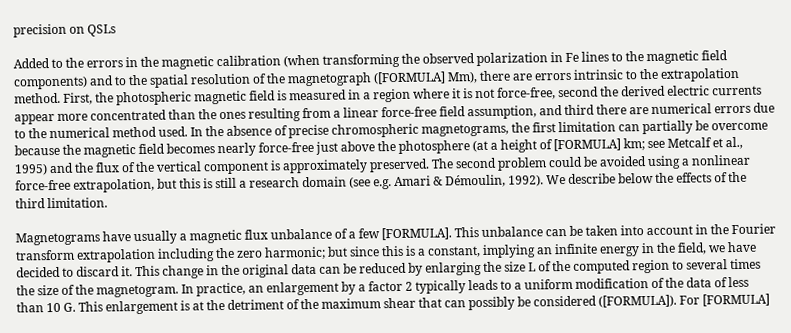precision on QSLs

Added to the errors in the magnetic calibration (when transforming the observed polarization in Fe lines to the magnetic field components) and to the spatial resolution of the magnetograph ([FORMULA] Mm), there are errors intrinsic to the extrapolation method. First, the photospheric magnetic field is measured in a region where it is not force-free, second the derived electric currents appear more concentrated than the ones resulting from a linear force-free field assumption, and third there are numerical errors due to the numerical method used. In the absence of precise chromospheric magnetograms, the first limitation can partially be overcome because the magnetic field becomes nearly force-free just above the photosphere (at a height of [FORMULA] km; see Metcalf et al., 1995) and the flux of the vertical component is approximately preserved. The second problem could be avoided using a nonlinear force-free extrapolation, but this is still a research domain (see e.g. Amari & Démoulin, 1992). We describe below the effects of the third limitation.

Magnetograms have usually a magnetic flux unbalance of a few [FORMULA]. This unbalance can be taken into account in the Fourier transform extrapolation including the zero harmonic; but since this is a constant, implying an infinite energy in the field, we have decided to discard it. This change in the original data can be reduced by enlarging the size L of the computed region to several times the size of the magnetogram. In practice, an enlargement by a factor 2 typically leads to a uniform modification of the data of less than 10 G. This enlargement is at the detriment of the maximum shear that can possibly be considered ([FORMULA]). For [FORMULA]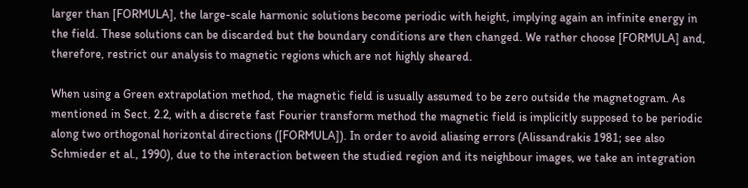larger than [FORMULA], the large-scale harmonic solutions become periodic with height, implying again an infinite energy in the field. These solutions can be discarded but the boundary conditions are then changed. We rather choose [FORMULA] and, therefore, restrict our analysis to magnetic regions which are not highly sheared.

When using a Green extrapolation method, the magnetic field is usually assumed to be zero outside the magnetogram. As mentioned in Sect. 2.2, with a discrete fast Fourier transform method the magnetic field is implicitly supposed to be periodic along two orthogonal horizontal directions ([FORMULA]). In order to avoid aliasing errors (Alissandrakis 1981; see also Schmieder et al., 1990), due to the interaction between the studied region and its neighbour images, we take an integration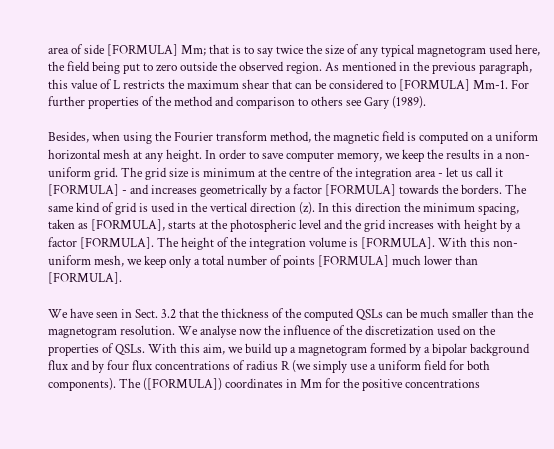area of side [FORMULA] Mm; that is to say twice the size of any typical magnetogram used here, the field being put to zero outside the observed region. As mentioned in the previous paragraph, this value of L restricts the maximum shear that can be considered to [FORMULA] Mm-1. For further properties of the method and comparison to others see Gary (1989).

Besides, when using the Fourier transform method, the magnetic field is computed on a uniform horizontal mesh at any height. In order to save computer memory, we keep the results in a non-uniform grid. The grid size is minimum at the centre of the integration area - let us call it [FORMULA] - and increases geometrically by a factor [FORMULA] towards the borders. The same kind of grid is used in the vertical direction (z). In this direction the minimum spacing, taken as [FORMULA], starts at the photospheric level and the grid increases with height by a factor [FORMULA]. The height of the integration volume is [FORMULA]. With this non-uniform mesh, we keep only a total number of points [FORMULA] much lower than [FORMULA].

We have seen in Sect. 3.2 that the thickness of the computed QSLs can be much smaller than the magnetogram resolution. We analyse now the influence of the discretization used on the properties of QSLs. With this aim, we build up a magnetogram formed by a bipolar background flux and by four flux concentrations of radius R (we simply use a uniform field for both components). The ([FORMULA]) coordinates in Mm for the positive concentrations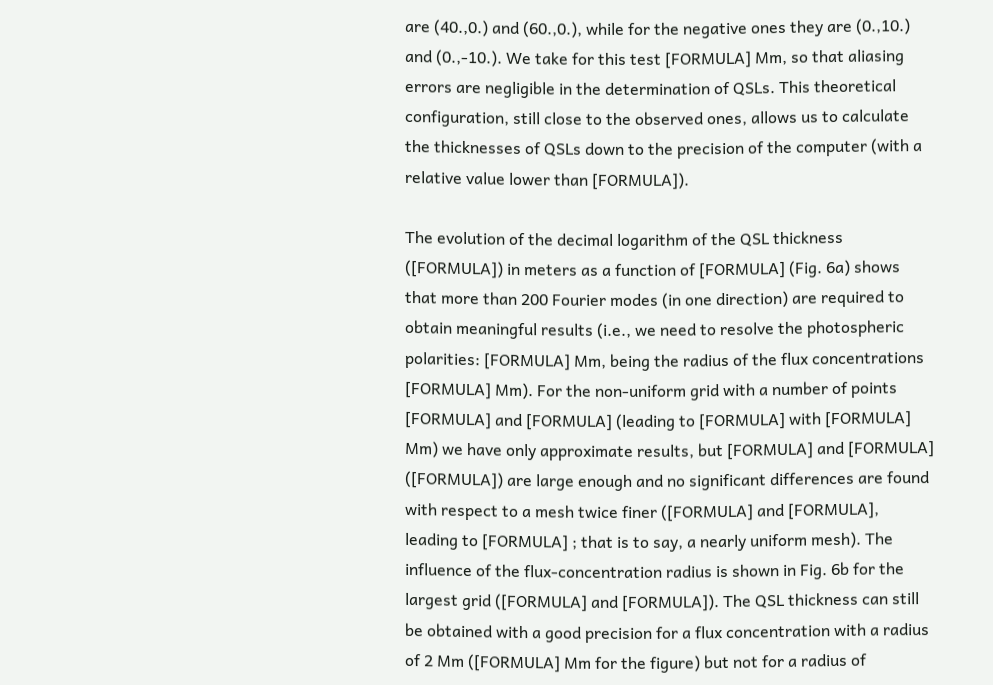are (40.,0.) and (60.,0.), while for the negative ones they are (0.,10.) and (0.,-10.). We take for this test [FORMULA] Mm, so that aliasing errors are negligible in the determination of QSLs. This theoretical configuration, still close to the observed ones, allows us to calculate the thicknesses of QSLs down to the precision of the computer (with a relative value lower than [FORMULA]).

The evolution of the decimal logarithm of the QSL thickness ([FORMULA]) in meters as a function of [FORMULA] (Fig. 6a) shows that more than 200 Fourier modes (in one direction) are required to obtain meaningful results (i.e., we need to resolve the photospheric polarities: [FORMULA] Mm, being the radius of the flux concentrations [FORMULA] Mm). For the non-uniform grid with a number of points [FORMULA] and [FORMULA] (leading to [FORMULA] with [FORMULA] Mm) we have only approximate results, but [FORMULA] and [FORMULA] ([FORMULA]) are large enough and no significant differences are found with respect to a mesh twice finer ([FORMULA] and [FORMULA], leading to [FORMULA] ; that is to say, a nearly uniform mesh). The influence of the flux-concentration radius is shown in Fig. 6b for the largest grid ([FORMULA] and [FORMULA]). The QSL thickness can still be obtained with a good precision for a flux concentration with a radius of 2 Mm ([FORMULA] Mm for the figure) but not for a radius of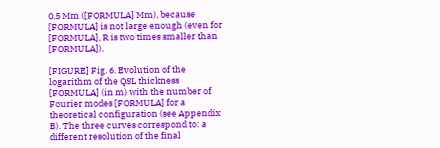0.5 Mm ([FORMULA] Mm), because [FORMULA] is not large enough (even for [FORMULA], R is two times smaller than [FORMULA]).

[FIGURE] Fig. 6. Evolution of the logarithm of the QSL thickness [FORMULA] (in m) with the number of Fourier modes [FORMULA] for a theoretical configuration (see Appendix B). The three curves correspond to: a different resolution of the final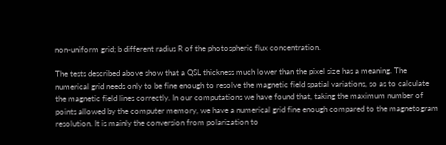non-uniform grid; b different radius R of the photospheric flux concentration.

The tests described above show that a QSL thickness much lower than the pixel size has a meaning. The numerical grid needs only to be fine enough to resolve the magnetic field spatial variations, so as to calculate the magnetic field lines correctly. In our computations we have found that, taking the maximum number of points allowed by the computer memory, we have a numerical grid fine enough compared to the magnetogram resolution. It is mainly the conversion from polarization to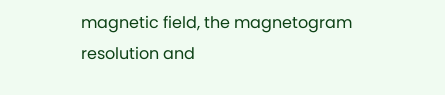magnetic field, the magnetogram resolution and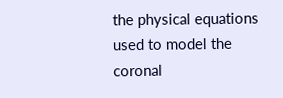the physical equations used to model the coronal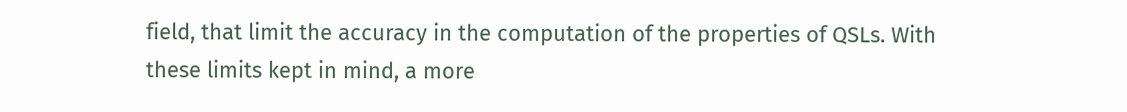field, that limit the accuracy in the computation of the properties of QSLs. With these limits kept in mind, a more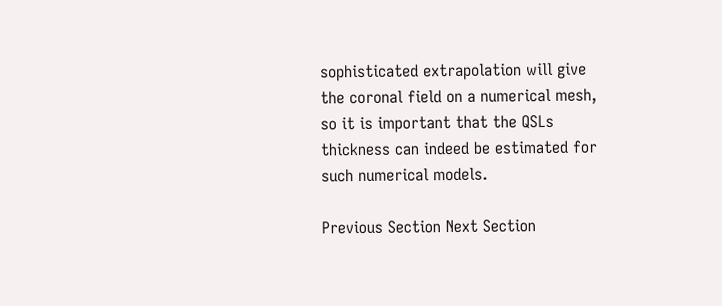sophisticated extrapolation will give the coronal field on a numerical mesh, so it is important that the QSLs thickness can indeed be estimated for such numerical models.

Previous Section Next Section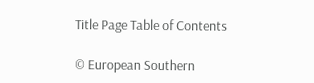Title Page Table of Contents

© European Southern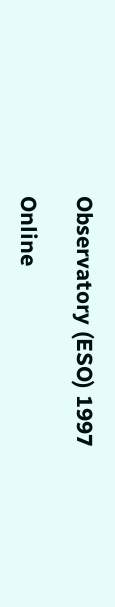Observatory (ESO) 1997

Online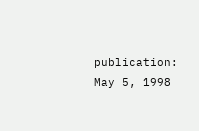publication: May 5, 1998